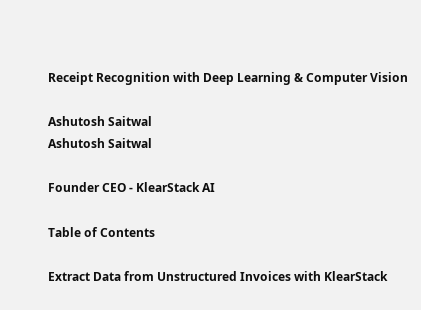Receipt Recognition with Deep Learning & Computer Vision

Ashutosh Saitwal
Ashutosh Saitwal

Founder CEO - KlearStack AI

Table of Contents

Extract Data from Unstructured Invoices with KlearStack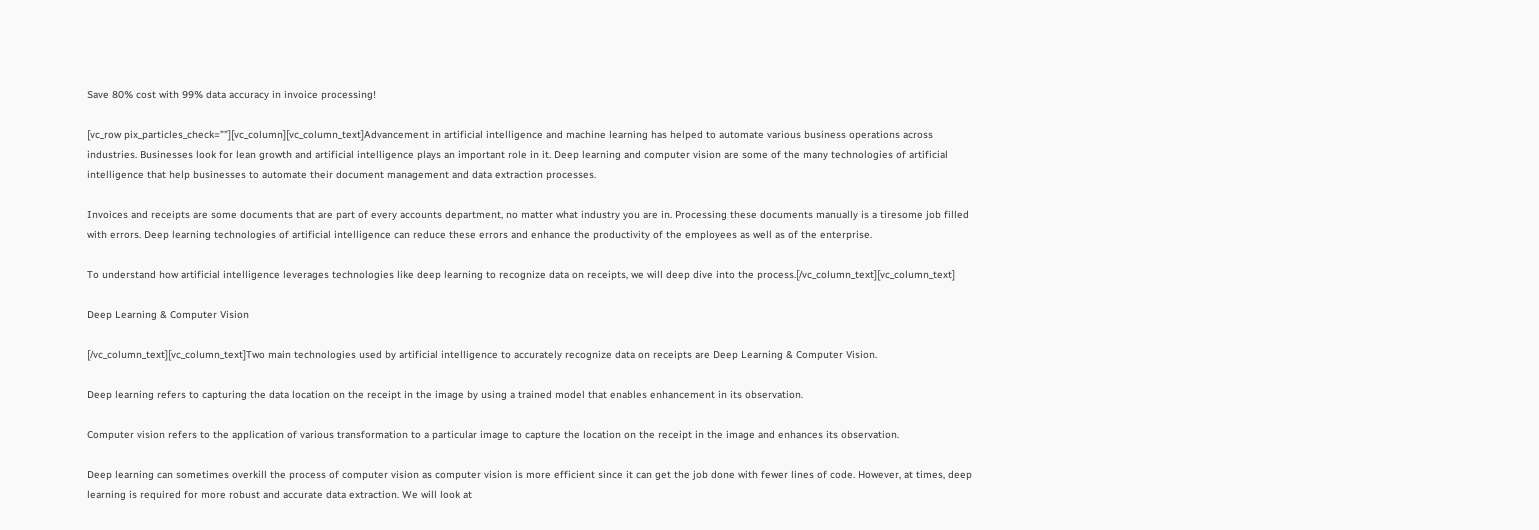Save 80% cost with 99% data accuracy in invoice processing!

[vc_row pix_particles_check=””][vc_column][vc_column_text]Advancement in artificial intelligence and machine learning has helped to automate various business operations across industries. Businesses look for lean growth and artificial intelligence plays an important role in it. Deep learning and computer vision are some of the many technologies of artificial intelligence that help businesses to automate their document management and data extraction processes.

Invoices and receipts are some documents that are part of every accounts department, no matter what industry you are in. Processing these documents manually is a tiresome job filled with errors. Deep learning technologies of artificial intelligence can reduce these errors and enhance the productivity of the employees as well as of the enterprise.

To understand how artificial intelligence leverages technologies like deep learning to recognize data on receipts, we will deep dive into the process.[/vc_column_text][vc_column_text]

Deep Learning & Computer Vision

[/vc_column_text][vc_column_text]Two main technologies used by artificial intelligence to accurately recognize data on receipts are Deep Learning & Computer Vision.

Deep learning refers to capturing the data location on the receipt in the image by using a trained model that enables enhancement in its observation.

Computer vision refers to the application of various transformation to a particular image to capture the location on the receipt in the image and enhances its observation.

Deep learning can sometimes overkill the process of computer vision as computer vision is more efficient since it can get the job done with fewer lines of code. However, at times, deep learning is required for more robust and accurate data extraction. We will look at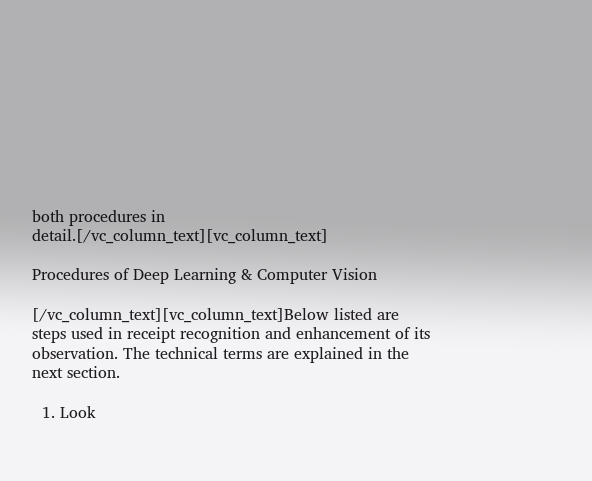both procedures in detail.[/vc_column_text][vc_column_text]

Procedures of Deep Learning & Computer Vision

[/vc_column_text][vc_column_text]Below listed are steps used in receipt recognition and enhancement of its observation. The technical terms are explained in the next section.

  1. Look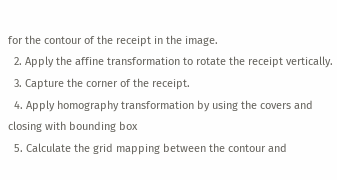for the contour of the receipt in the image.
  2. Apply the affine transformation to rotate the receipt vertically.
  3. Capture the corner of the receipt.
  4. Apply homography transformation by using the covers and closing with bounding box
  5. Calculate the grid mapping between the contour and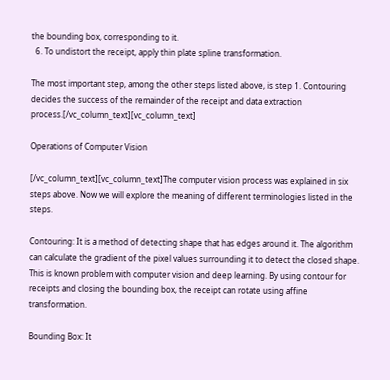the bounding box, corresponding to it.
  6. To undistort the receipt, apply thin plate spline transformation.

The most important step, among the other steps listed above, is step 1. Contouring decides the success of the remainder of the receipt and data extraction process.[/vc_column_text][vc_column_text]

Operations of Computer Vision

[/vc_column_text][vc_column_text]The computer vision process was explained in six steps above. Now we will explore the meaning of different terminologies listed in the steps.

Contouring: It is a method of detecting shape that has edges around it. The algorithm can calculate the gradient of the pixel values surrounding it to detect the closed shape. This is known problem with computer vision and deep learning. By using contour for receipts and closing the bounding box, the receipt can rotate using affine transformation.

Bounding Box: It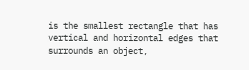is the smallest rectangle that has vertical and horizontal edges that surrounds an object,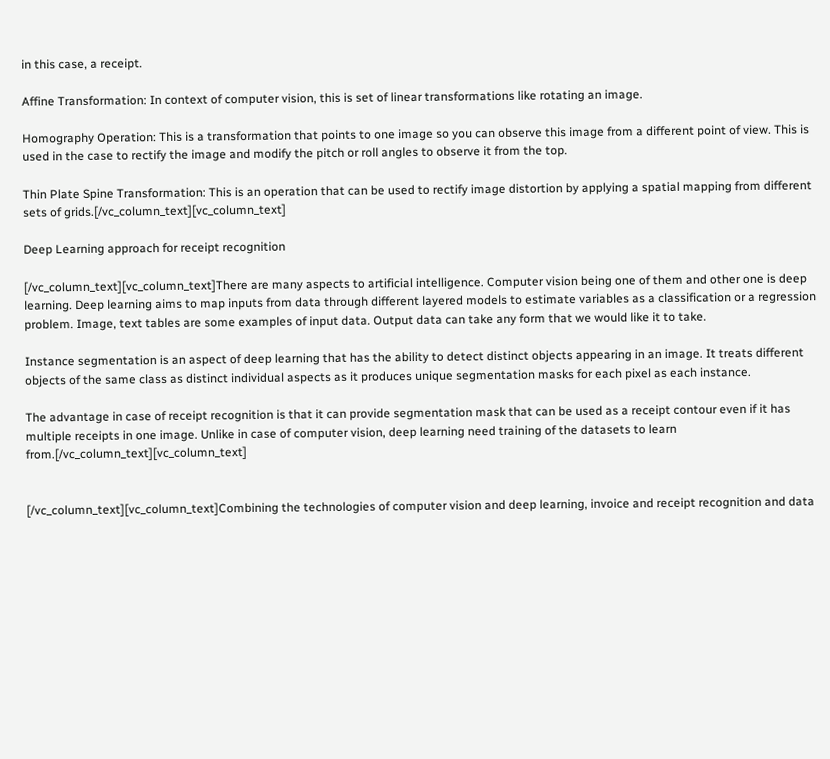in this case, a receipt.

Affine Transformation: In context of computer vision, this is set of linear transformations like rotating an image.

Homography Operation: This is a transformation that points to one image so you can observe this image from a different point of view. This is used in the case to rectify the image and modify the pitch or roll angles to observe it from the top.

Thin Plate Spine Transformation: This is an operation that can be used to rectify image distortion by applying a spatial mapping from different sets of grids.[/vc_column_text][vc_column_text]

Deep Learning approach for receipt recognition

[/vc_column_text][vc_column_text]There are many aspects to artificial intelligence. Computer vision being one of them and other one is deep learning. Deep learning aims to map inputs from data through different layered models to estimate variables as a classification or a regression problem. Image, text tables are some examples of input data. Output data can take any form that we would like it to take.

Instance segmentation is an aspect of deep learning that has the ability to detect distinct objects appearing in an image. It treats different objects of the same class as distinct individual aspects as it produces unique segmentation masks for each pixel as each instance.

The advantage in case of receipt recognition is that it can provide segmentation mask that can be used as a receipt contour even if it has multiple receipts in one image. Unlike in case of computer vision, deep learning need training of the datasets to learn from.[/vc_column_text][vc_column_text]


[/vc_column_text][vc_column_text]Combining the technologies of computer vision and deep learning, invoice and receipt recognition and data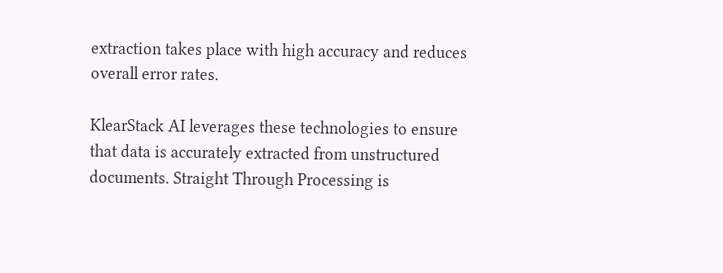extraction takes place with high accuracy and reduces overall error rates.

KlearStack AI leverages these technologies to ensure that data is accurately extracted from unstructured documents. Straight Through Processing is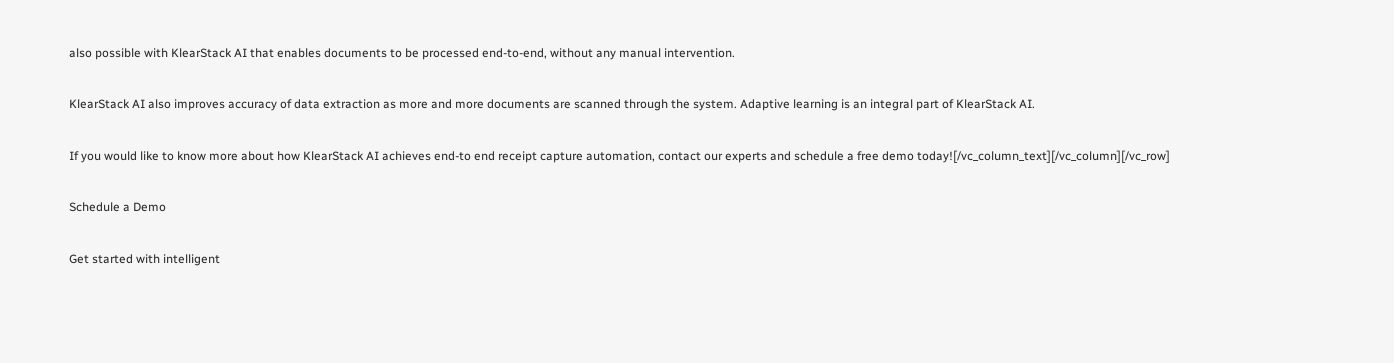also possible with KlearStack AI that enables documents to be processed end-to-end, without any manual intervention.

KlearStack AI also improves accuracy of data extraction as more and more documents are scanned through the system. Adaptive learning is an integral part of KlearStack AI.

If you would like to know more about how KlearStack AI achieves end-to end receipt capture automation, contact our experts and schedule a free demo today![/vc_column_text][/vc_column][/vc_row]

Schedule a Demo

Get started with intelligent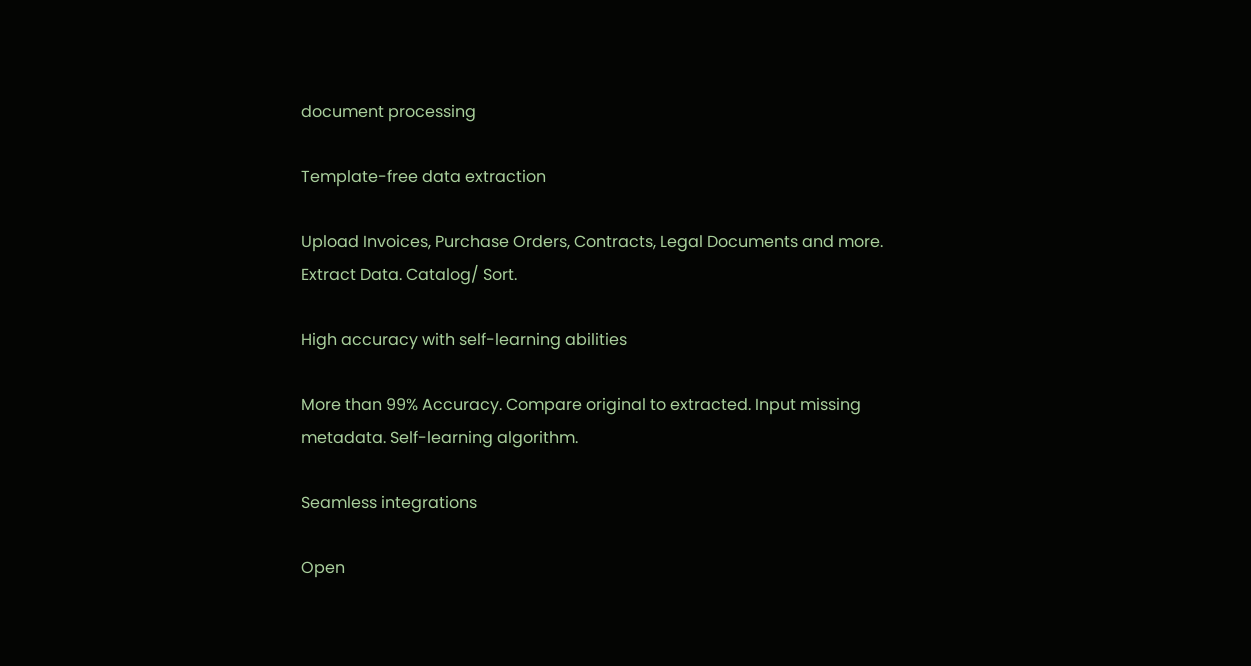document processing

Template-free data extraction

Upload Invoices, Purchase Orders, Contracts, Legal Documents and more. Extract Data. Catalog/ Sort.

High accuracy with self-learning abilities

More than 99% Accuracy. Compare original to extracted. Input missing metadata. Self-learning algorithm.

Seamless integrations

Open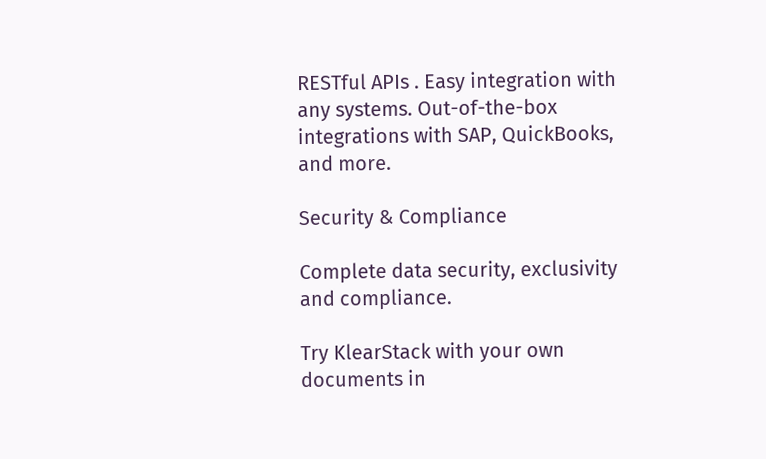RESTful APIs . Easy integration with any systems. Out-of-the-box integrations with SAP, QuickBooks, and more.

Security & Compliance

Complete data security, exclusivity and compliance.

Try KlearStack with your own documents in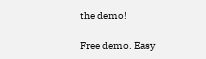the demo!

Free demo. Easy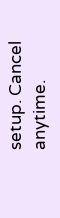setup. Cancel anytime.